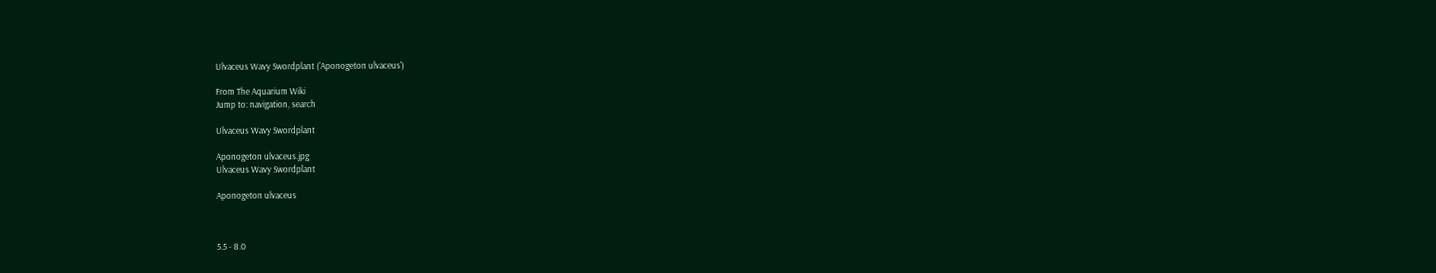Ulvaceus Wavy Swordplant ('Aponogeton ulvaceus')

From The Aquarium Wiki
Jump to: navigation, search

Ulvaceus Wavy Swordplant

Aponogeton ulvaceus.jpg
Ulvaceus Wavy Swordplant

Aponogeton ulvaceus



5.5 - 8.0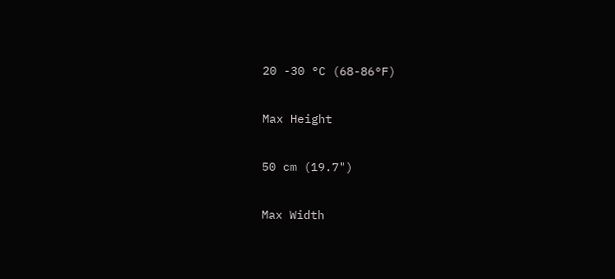20 -30 °C (68-86°F)

Max Height

50 cm (19.7")

Max Width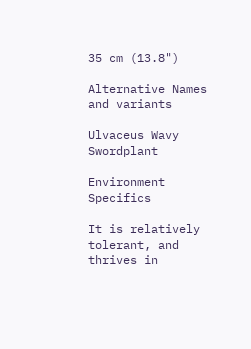35 cm (13.8")

Alternative Names and variants

Ulvaceus Wavy Swordplant

Environment Specifics

It is relatively tolerant, and thrives in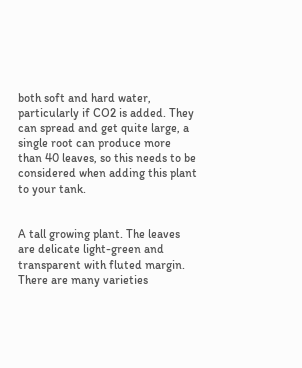both soft and hard water, particularly if CO2 is added. They can spread and get quite large, a single root can produce more than 40 leaves, so this needs to be considered when adding this plant to your tank.


A tall growing plant. The leaves are delicate light-green and transparent with fluted margin. There are many varieties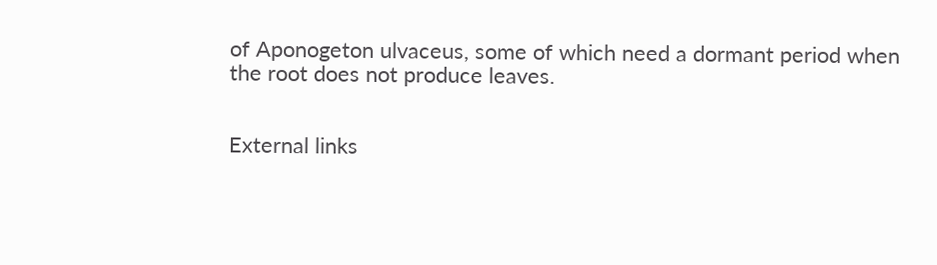of Aponogeton ulvaceus, some of which need a dormant period when the root does not produce leaves.


External links